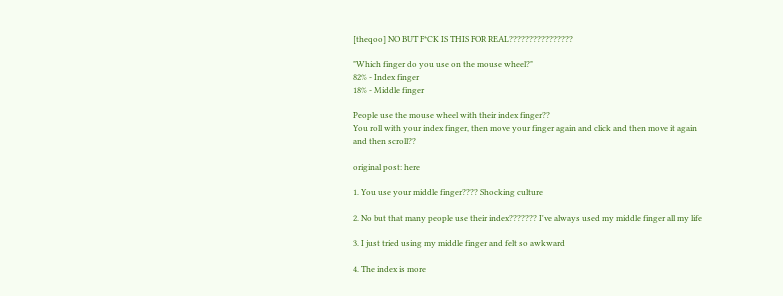[theqoo] NO BUT F*CK IS THIS FOR REAL????????????????

"Which finger do you use on the mouse wheel?"
82% - Index finger
18% - Middle finger

People use the mouse wheel with their index finger??
You roll with your index finger, then move your finger again and click and then move it again and then scroll??

original post: here

1. You use your middle finger???? Shocking culture

2. No but that many people use their index??????? I've always used my middle finger all my life

3. I just tried using my middle finger and felt so awkward

4. The index is more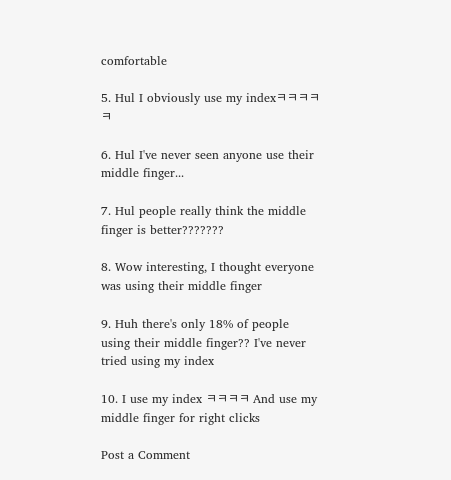comfortable

5. Hul I obviously use my indexㅋㅋㅋㅋㅋ

6. Hul I've never seen anyone use their middle finger...

7. Hul people really think the middle finger is better???????

8. Wow interesting, I thought everyone was using their middle finger

9. Huh there's only 18% of people using their middle finger?? I've never tried using my index

10. I use my index ㅋㅋㅋㅋ And use my middle finger for right clicks

Post a Comment